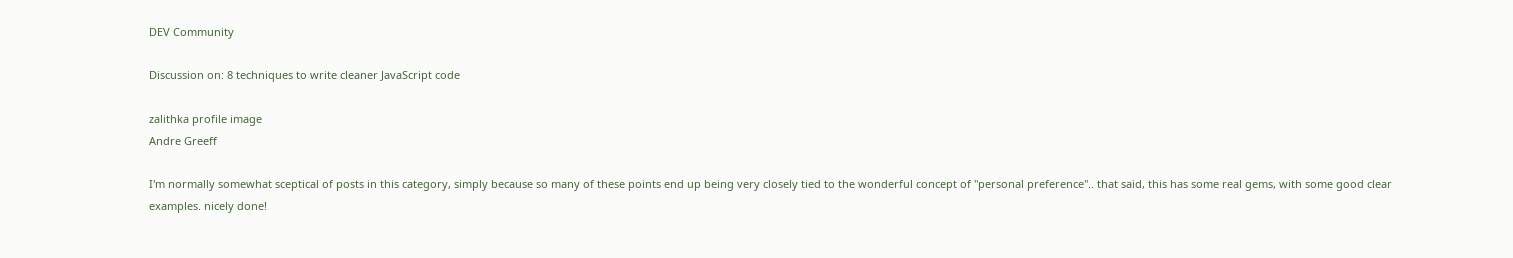DEV Community

Discussion on: 8 techniques to write cleaner JavaScript code

zalithka profile image
Andre Greeff

I'm normally somewhat sceptical of posts in this category, simply because so many of these points end up being very closely tied to the wonderful concept of "personal preference".. that said, this has some real gems, with some good clear examples. nicely done!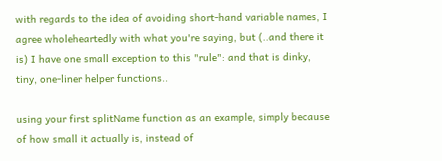with regards to the idea of avoiding short-hand variable names, I agree wholeheartedly with what you're saying, but (..and there it is) I have one small exception to this "rule": and that is dinky, tiny, one-liner helper functions..

using your first splitName function as an example, simply because of how small it actually is, instead of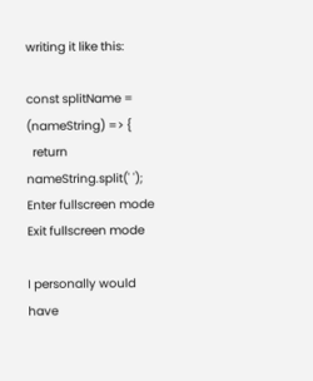writing it like this:

const splitName = (nameString) => {
  return nameString.split(' ');
Enter fullscreen mode Exit fullscreen mode

I personally would have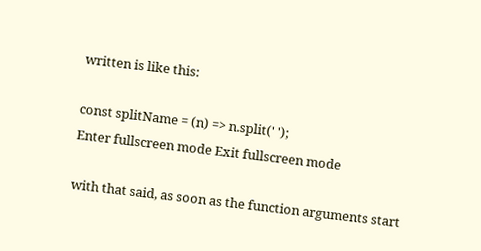written is like this:

const splitName = (n) => n.split(' ');
Enter fullscreen mode Exit fullscreen mode

with that said, as soon as the function arguments start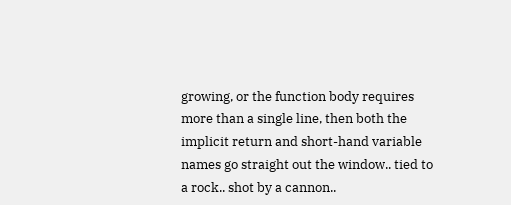growing, or the function body requires more than a single line, then both the implicit return and short-hand variable names go straight out the window.. tied to a rock.. shot by a cannon..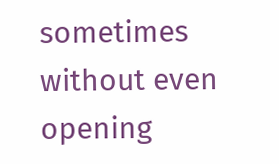sometimes without even opening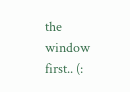the window first.. (: